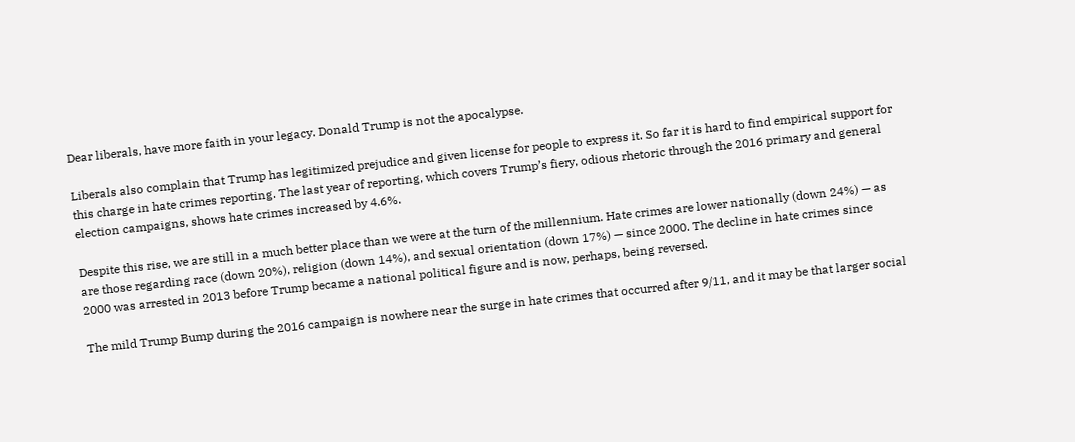Dear liberals, have more faith in your legacy. Donald Trump is not the apocalypse.

Liberals also complain that Trump has legitimized prejudice and given license for people to express it. So far it is hard to find empirical support for this charge in hate crimes reporting. The last year of reporting, which covers Trump’s fiery, odious rhetoric through the 2016 primary and general election campaigns, shows hate crimes increased by 4.6%.

Despite this rise, we are still in a much better place than we were at the turn of the millennium. Hate crimes are lower nationally (down 24%) — as are those regarding race (down 20%), religion (down 14%), and sexual orientation (down 17%) — since 2000. The decline in hate crimes since 2000 was arrested in 2013 before Trump became a national political figure and is now, perhaps, being reversed.

The mild Trump Bump during the 2016 campaign is nowhere near the surge in hate crimes that occurred after 9/11, and it may be that larger social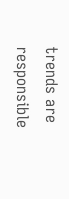trends are responsible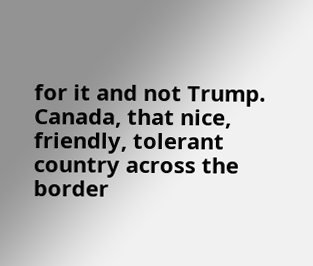for it and not Trump. Canada, that nice, friendly, tolerant country across the border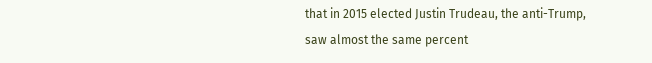that in 2015 elected Justin Trudeau, the anti-Trump, saw almost the same percent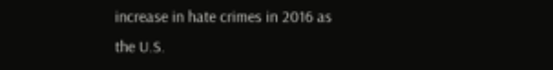increase in hate crimes in 2016 as the U.S.